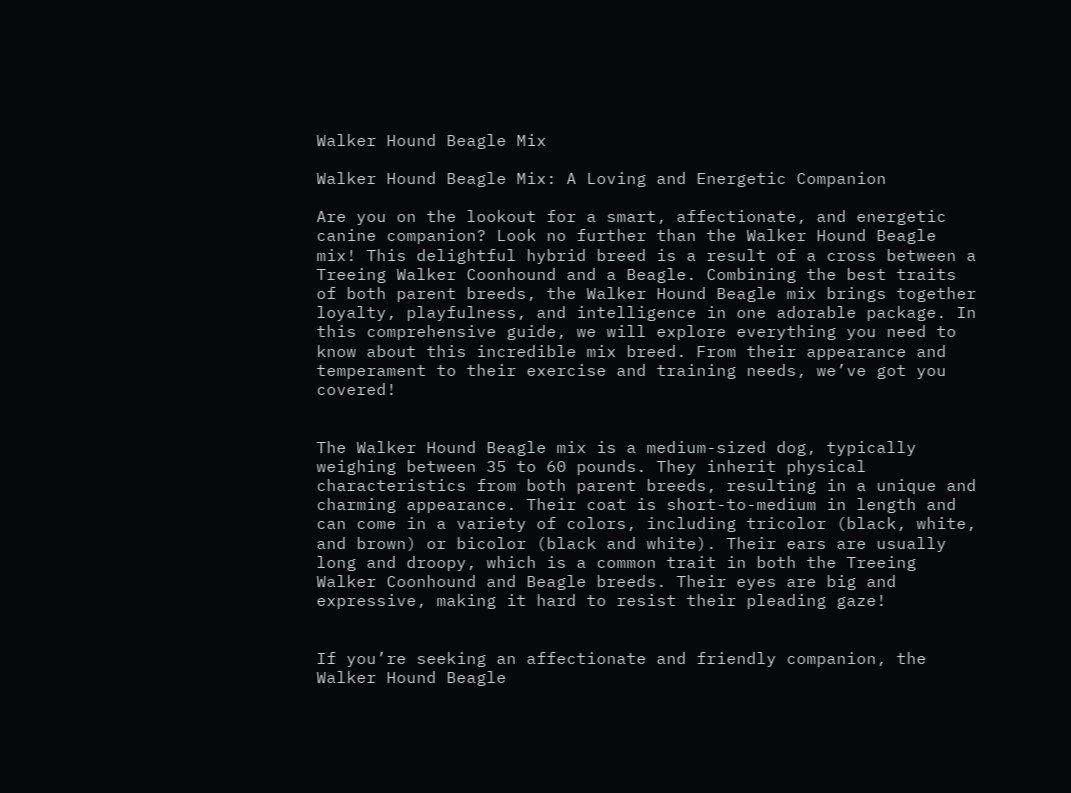Walker Hound Beagle Mix

Walker Hound Beagle Mix: A Loving and Energetic Companion

Are you on the lookout for a smart, affectionate, and energetic canine companion? Look no further than the Walker Hound Beagle mix! This delightful hybrid breed is a result of a cross between a Treeing Walker Coonhound and a Beagle. Combining the best traits of both parent breeds, the Walker Hound Beagle mix brings together loyalty, playfulness, and intelligence in one adorable package. In this comprehensive guide, we will explore everything you need to know about this incredible mix breed. From their appearance and temperament to their exercise and training needs, we’ve got you covered!


The Walker Hound Beagle mix is a medium-sized dog, typically weighing between 35 to 60 pounds. They inherit physical characteristics from both parent breeds, resulting in a unique and charming appearance. Their coat is short-to-medium in length and can come in a variety of colors, including tricolor (black, white, and brown) or bicolor (black and white). Their ears are usually long and droopy, which is a common trait in both the Treeing Walker Coonhound and Beagle breeds. Their eyes are big and expressive, making it hard to resist their pleading gaze!


If you’re seeking an affectionate and friendly companion, the Walker Hound Beagle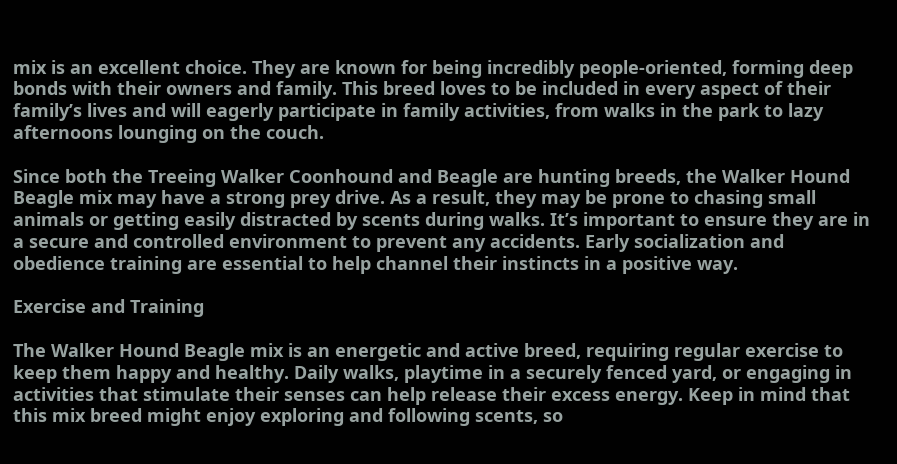mix is an excellent choice. They are known for being incredibly people-oriented, forming deep bonds with their owners and family. This breed loves to be included in every aspect of their family’s lives and will eagerly participate in family activities, from walks in the park to lazy afternoons lounging on the couch.

Since both the Treeing Walker Coonhound and Beagle are hunting breeds, the Walker Hound Beagle mix may have a strong prey drive. As a result, they may be prone to chasing small animals or getting easily distracted by scents during walks. It’s important to ensure they are in a secure and controlled environment to prevent any accidents. Early socialization and obedience training are essential to help channel their instincts in a positive way.

Exercise and Training

The Walker Hound Beagle mix is an energetic and active breed, requiring regular exercise to keep them happy and healthy. Daily walks, playtime in a securely fenced yard, or engaging in activities that stimulate their senses can help release their excess energy. Keep in mind that this mix breed might enjoy exploring and following scents, so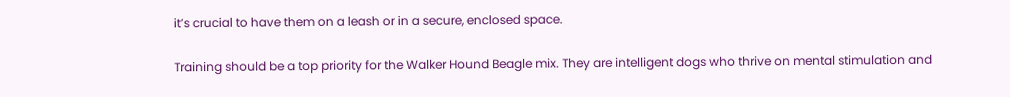it’s crucial to have them on a leash or in a secure, enclosed space.

Training should be a top priority for the Walker Hound Beagle mix. They are intelligent dogs who thrive on mental stimulation and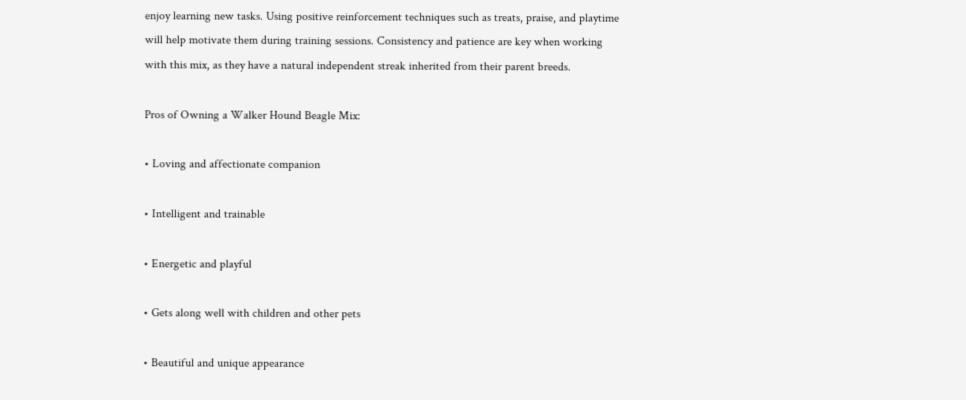enjoy learning new tasks. Using positive reinforcement techniques such as treats, praise, and playtime will help motivate them during training sessions. Consistency and patience are key when working with this mix, as they have a natural independent streak inherited from their parent breeds.

Pros of Owning a Walker Hound Beagle Mix:

• Loving and affectionate companion

• Intelligent and trainable

• Energetic and playful

• Gets along well with children and other pets

• Beautiful and unique appearance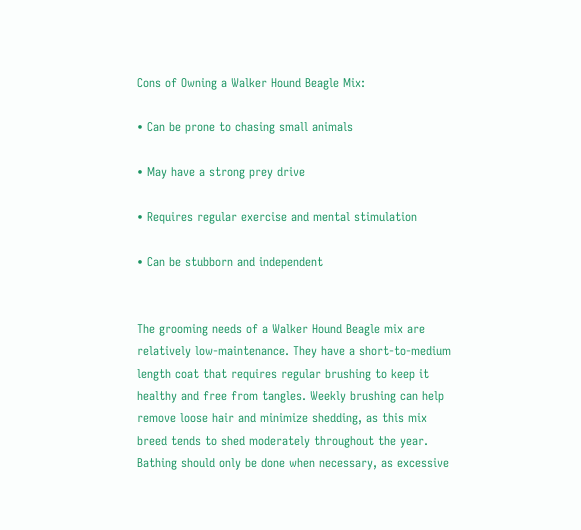Cons of Owning a Walker Hound Beagle Mix:

• Can be prone to chasing small animals

• May have a strong prey drive

• Requires regular exercise and mental stimulation

• Can be stubborn and independent


The grooming needs of a Walker Hound Beagle mix are relatively low-maintenance. They have a short-to-medium length coat that requires regular brushing to keep it healthy and free from tangles. Weekly brushing can help remove loose hair and minimize shedding, as this mix breed tends to shed moderately throughout the year. Bathing should only be done when necessary, as excessive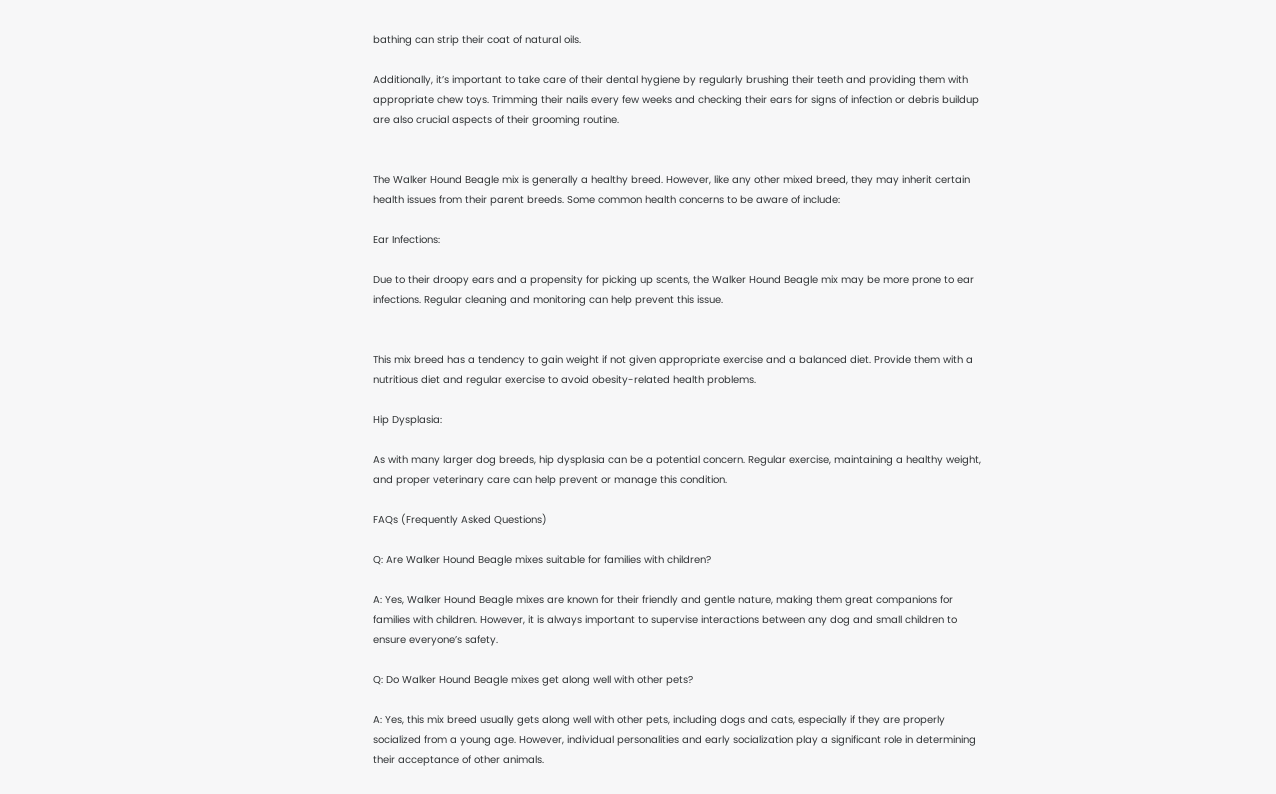bathing can strip their coat of natural oils.

Additionally, it’s important to take care of their dental hygiene by regularly brushing their teeth and providing them with appropriate chew toys. Trimming their nails every few weeks and checking their ears for signs of infection or debris buildup are also crucial aspects of their grooming routine.


The Walker Hound Beagle mix is generally a healthy breed. However, like any other mixed breed, they may inherit certain health issues from their parent breeds. Some common health concerns to be aware of include:

Ear Infections:

Due to their droopy ears and a propensity for picking up scents, the Walker Hound Beagle mix may be more prone to ear infections. Regular cleaning and monitoring can help prevent this issue.


This mix breed has a tendency to gain weight if not given appropriate exercise and a balanced diet. Provide them with a nutritious diet and regular exercise to avoid obesity-related health problems.

Hip Dysplasia:

As with many larger dog breeds, hip dysplasia can be a potential concern. Regular exercise, maintaining a healthy weight, and proper veterinary care can help prevent or manage this condition.

FAQs (Frequently Asked Questions)

Q: Are Walker Hound Beagle mixes suitable for families with children?

A: Yes, Walker Hound Beagle mixes are known for their friendly and gentle nature, making them great companions for families with children. However, it is always important to supervise interactions between any dog and small children to ensure everyone’s safety.

Q: Do Walker Hound Beagle mixes get along well with other pets?

A: Yes, this mix breed usually gets along well with other pets, including dogs and cats, especially if they are properly socialized from a young age. However, individual personalities and early socialization play a significant role in determining their acceptance of other animals.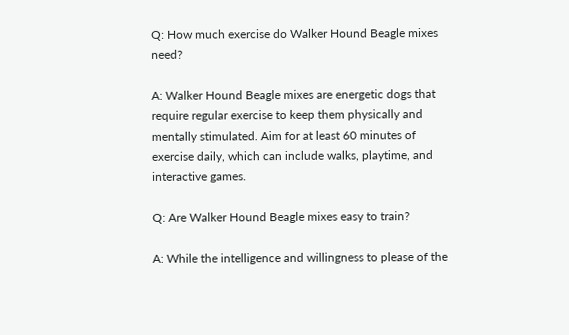Q: How much exercise do Walker Hound Beagle mixes need?

A: Walker Hound Beagle mixes are energetic dogs that require regular exercise to keep them physically and mentally stimulated. Aim for at least 60 minutes of exercise daily, which can include walks, playtime, and interactive games.

Q: Are Walker Hound Beagle mixes easy to train?

A: While the intelligence and willingness to please of the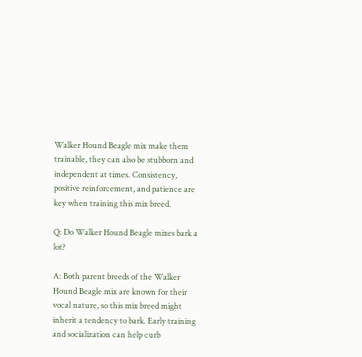Walker Hound Beagle mix make them trainable, they can also be stubborn and independent at times. Consistency, positive reinforcement, and patience are key when training this mix breed.

Q: Do Walker Hound Beagle mixes bark a lot?

A: Both parent breeds of the Walker Hound Beagle mix are known for their vocal nature, so this mix breed might inherit a tendency to bark. Early training and socialization can help curb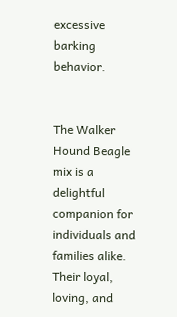excessive barking behavior.


The Walker Hound Beagle mix is a delightful companion for individuals and families alike. Their loyal, loving, and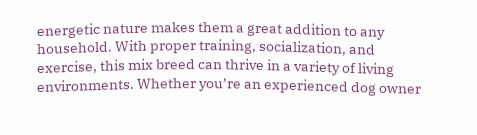energetic nature makes them a great addition to any household. With proper training, socialization, and exercise, this mix breed can thrive in a variety of living environments. Whether you’re an experienced dog owner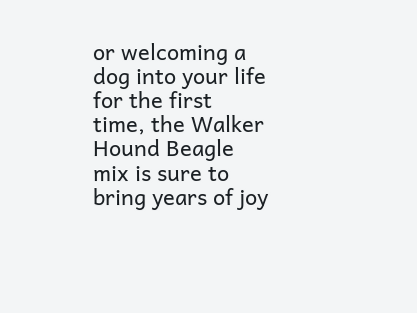or welcoming a dog into your life for the first time, the Walker Hound Beagle mix is sure to bring years of joy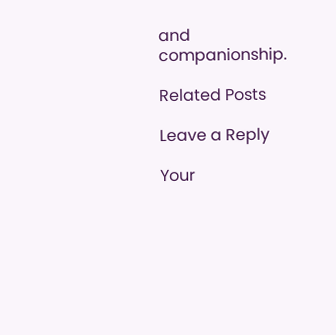and companionship.

Related Posts

Leave a Reply

Your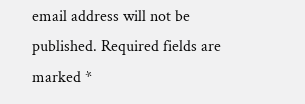email address will not be published. Required fields are marked *